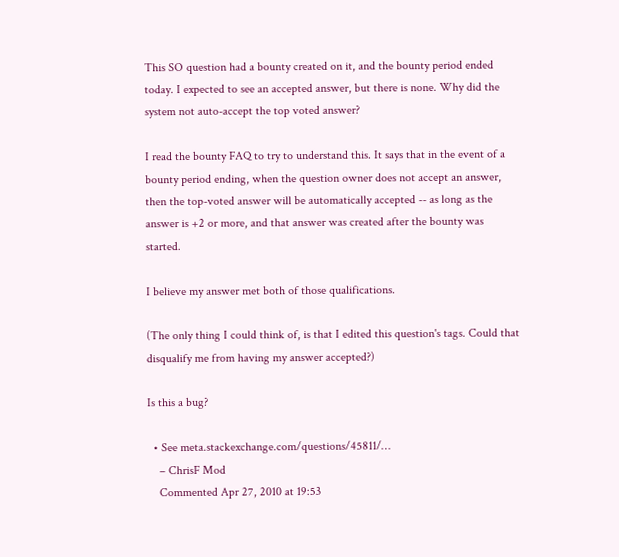This SO question had a bounty created on it, and the bounty period ended today. I expected to see an accepted answer, but there is none. Why did the system not auto-accept the top voted answer?

I read the bounty FAQ to try to understand this. It says that in the event of a bounty period ending, when the question owner does not accept an answer, then the top-voted answer will be automatically accepted -- as long as the answer is +2 or more, and that answer was created after the bounty was started.

I believe my answer met both of those qualifications.

(The only thing I could think of, is that I edited this question's tags. Could that disqualify me from having my answer accepted?)

Is this a bug?

  • See meta.stackexchange.com/questions/45811/…
    – ChrisF Mod
    Commented Apr 27, 2010 at 19:53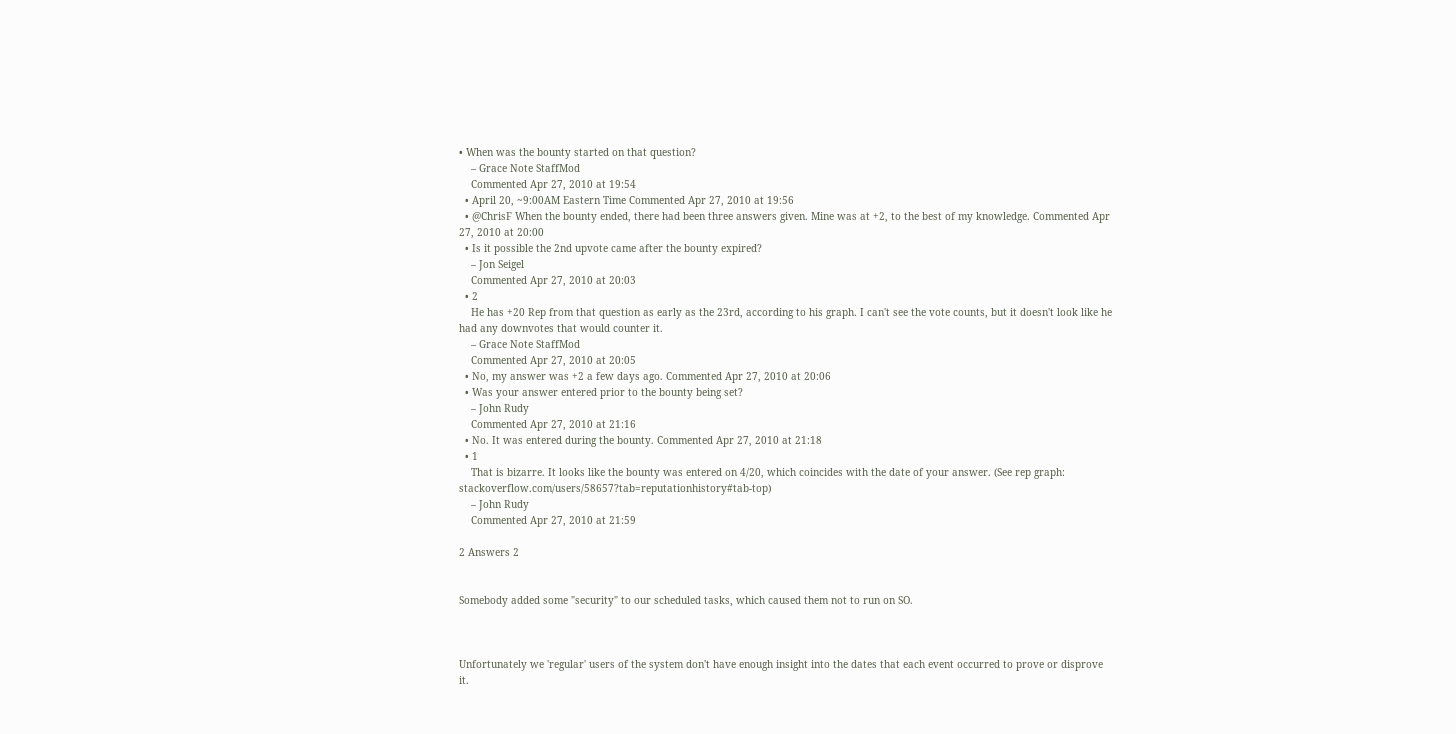• When was the bounty started on that question?
    – Grace Note StaffMod
    Commented Apr 27, 2010 at 19:54
  • April 20, ~9:00AM Eastern Time Commented Apr 27, 2010 at 19:56
  • @ChrisF When the bounty ended, there had been three answers given. Mine was at +2, to the best of my knowledge. Commented Apr 27, 2010 at 20:00
  • Is it possible the 2nd upvote came after the bounty expired?
    – Jon Seigel
    Commented Apr 27, 2010 at 20:03
  • 2
    He has +20 Rep from that question as early as the 23rd, according to his graph. I can't see the vote counts, but it doesn't look like he had any downvotes that would counter it.
    – Grace Note StaffMod
    Commented Apr 27, 2010 at 20:05
  • No, my answer was +2 a few days ago. Commented Apr 27, 2010 at 20:06
  • Was your answer entered prior to the bounty being set?
    – John Rudy
    Commented Apr 27, 2010 at 21:16
  • No. It was entered during the bounty. Commented Apr 27, 2010 at 21:18
  • 1
    That is bizarre. It looks like the bounty was entered on 4/20, which coincides with the date of your answer. (See rep graph: stackoverflow.com/users/58657?tab=reputationhistory#tab-top)
    – John Rudy
    Commented Apr 27, 2010 at 21:59

2 Answers 2


Somebody added some "security" to our scheduled tasks, which caused them not to run on SO.



Unfortunately we 'regular' users of the system don't have enough insight into the dates that each event occurred to prove or disprove it.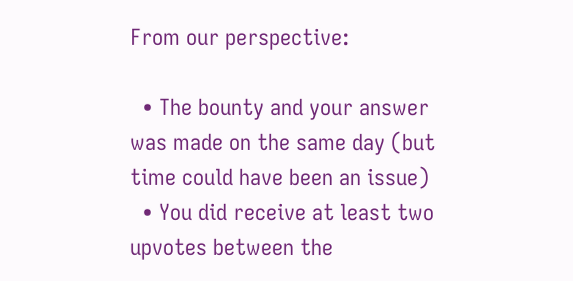From our perspective:

  • The bounty and your answer was made on the same day (but time could have been an issue)
  • You did receive at least two upvotes between the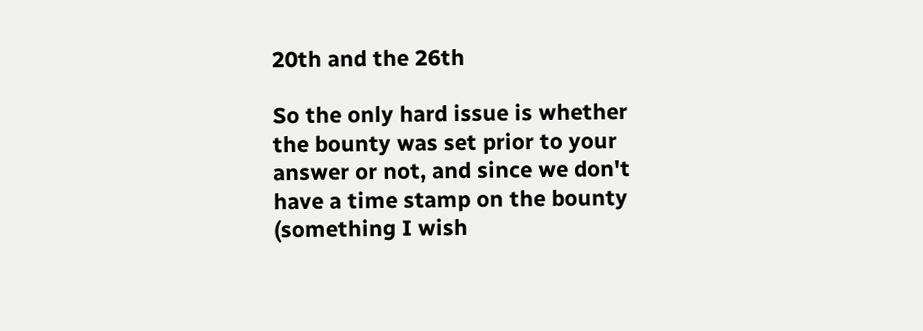20th and the 26th

So the only hard issue is whether the bounty was set prior to your answer or not, and since we don't have a time stamp on the bounty (something I wish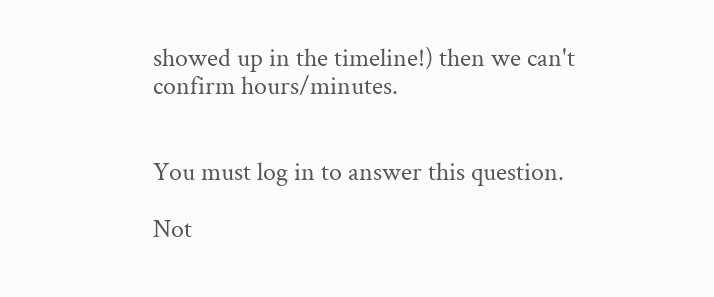showed up in the timeline!) then we can't confirm hours/minutes.


You must log in to answer this question.

Not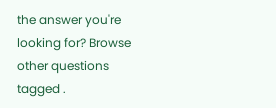the answer you're looking for? Browse other questions tagged .